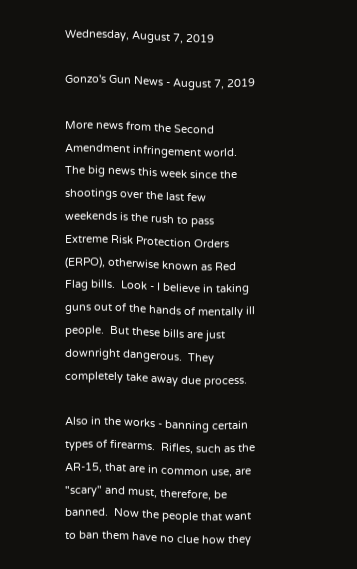Wednesday, August 7, 2019

Gonzo's Gun News - August 7, 2019

More news from the Second Amendment infringement world.  The big news this week since the shootings over the last few weekends is the rush to pass Extreme Risk Protection Orders (ERPO), otherwise known as Red Flag bills.  Look - I believe in taking guns out of the hands of mentally ill people.  But these bills are just downright dangerous.  They completely take away due process.

Also in the works - banning certain types of firearms.  Rifles, such as the AR-15, that are in common use, are "scary" and must, therefore, be banned.  Now the people that want to ban them have no clue how they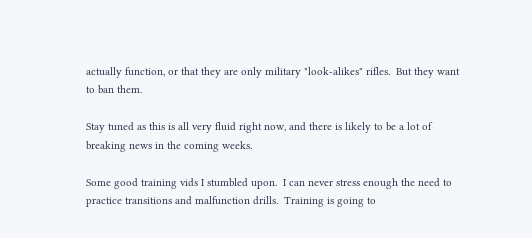actually function, or that they are only military "look-alikes" rifles.  But they want to ban them.

Stay tuned as this is all very fluid right now, and there is likely to be a lot of breaking news in the coming weeks.

Some good training vids I stumbled upon.  I can never stress enough the need to practice transitions and malfunction drills.  Training is going to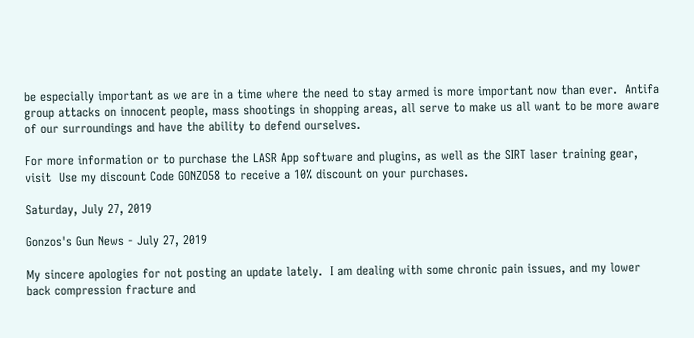be especially important as we are in a time where the need to stay armed is more important now than ever.  Antifa group attacks on innocent people, mass shootings in shopping areas, all serve to make us all want to be more aware of our surroundings and have the ability to defend ourselves.

For more information or to purchase the LASR App software and plugins, as well as the SIRT laser training gear, visit  Use my discount Code GONZO58 to receive a 10% discount on your purchases.

Saturday, July 27, 2019

Gonzos's Gun News - July 27, 2019

My sincere apologies for not posting an update lately.  I am dealing with some chronic pain issues, and my lower back compression fracture and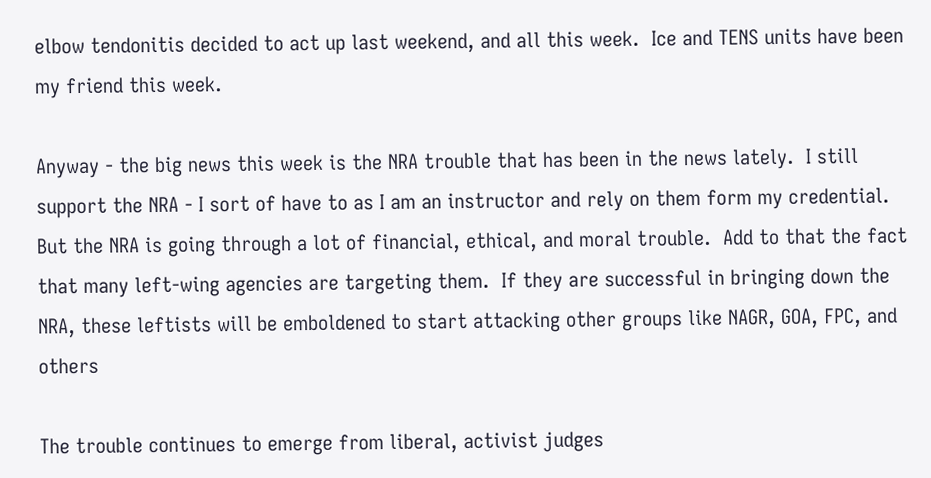elbow tendonitis decided to act up last weekend, and all this week.  Ice and TENS units have been my friend this week.

Anyway - the big news this week is the NRA trouble that has been in the news lately.  I still support the NRA - I sort of have to as I am an instructor and rely on them form my credential.  But the NRA is going through a lot of financial, ethical, and moral trouble.  Add to that the fact that many left-wing agencies are targeting them.  If they are successful in bringing down the NRA, these leftists will be emboldened to start attacking other groups like NAGR, GOA, FPC, and others

The trouble continues to emerge from liberal, activist judges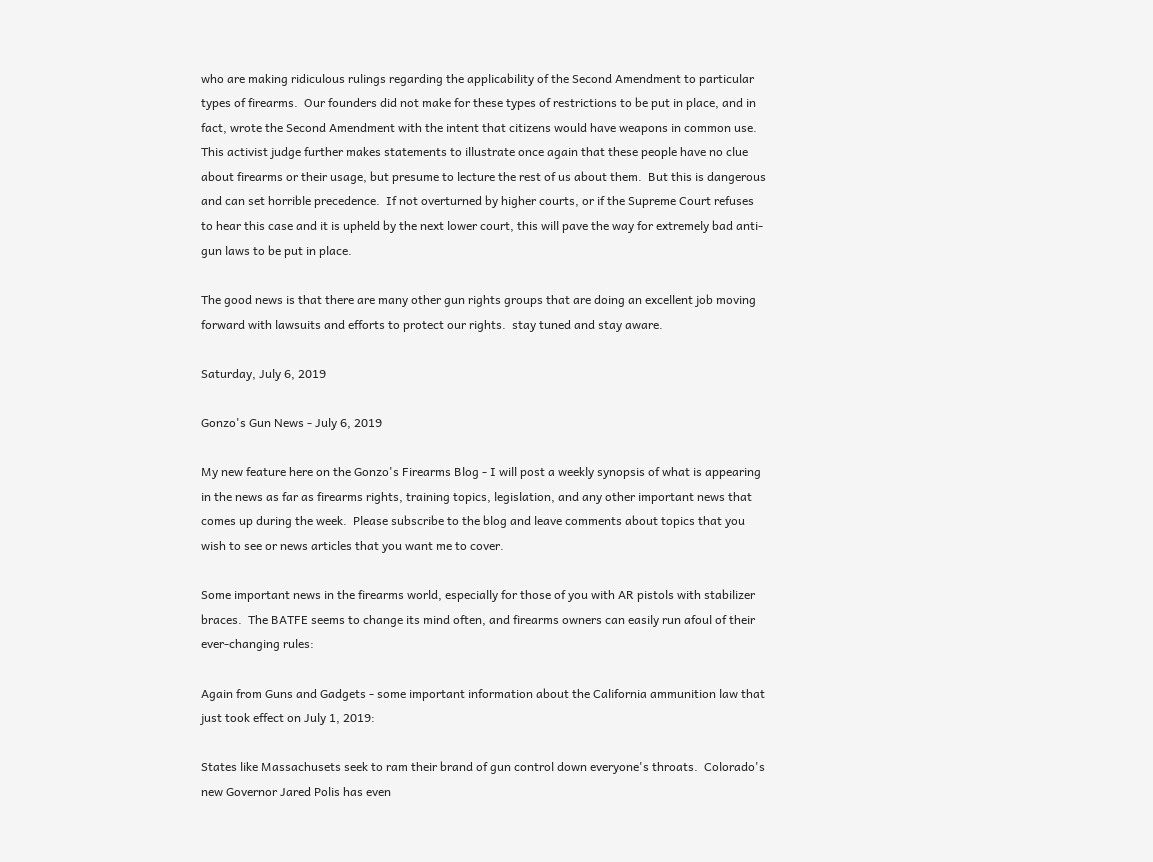who are making ridiculous rulings regarding the applicability of the Second Amendment to particular types of firearms.  Our founders did not make for these types of restrictions to be put in place, and in fact, wrote the Second Amendment with the intent that citizens would have weapons in common use.  This activist judge further makes statements to illustrate once again that these people have no clue about firearms or their usage, but presume to lecture the rest of us about them.  But this is dangerous and can set horrible precedence.  If not overturned by higher courts, or if the Supreme Court refuses to hear this case and it is upheld by the next lower court, this will pave the way for extremely bad anti-gun laws to be put in place.

The good news is that there are many other gun rights groups that are doing an excellent job moving forward with lawsuits and efforts to protect our rights.  stay tuned and stay aware.

Saturday, July 6, 2019

Gonzo's Gun News - July 6, 2019

My new feature here on the Gonzo's Firearms Blog - I will post a weekly synopsis of what is appearing in the news as far as firearms rights, training topics, legislation, and any other important news that comes up during the week.  Please subscribe to the blog and leave comments about topics that you wish to see or news articles that you want me to cover.

Some important news in the firearms world, especially for those of you with AR pistols with stabilizer braces.  The BATFE seems to change its mind often, and firearms owners can easily run afoul of their ever-changing rules:

Again from Guns and Gadgets - some important information about the California ammunition law that just took effect on July 1, 2019:

States like Massachusets seek to ram their brand of gun control down everyone's throats.  Colorado's new Governor Jared Polis has even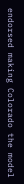endorsed making Colorado the model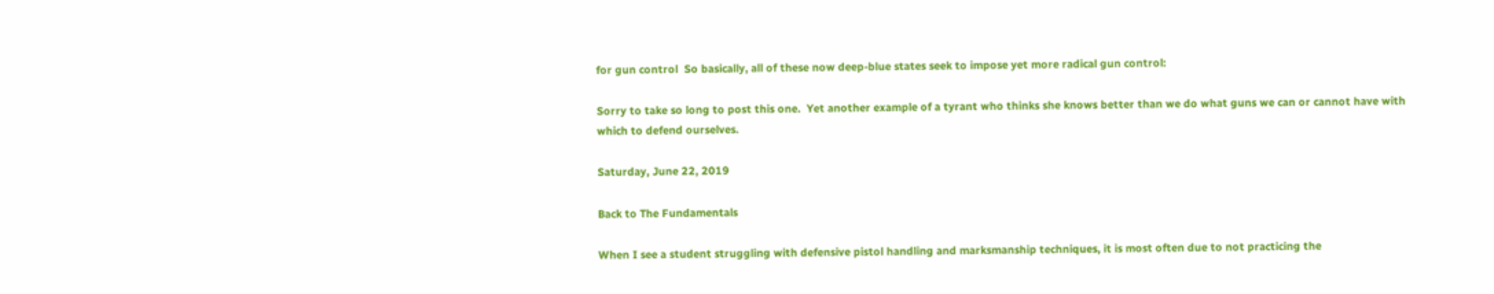for gun control  So basically, all of these now deep-blue states seek to impose yet more radical gun control:

Sorry to take so long to post this one.  Yet another example of a tyrant who thinks she knows better than we do what guns we can or cannot have with which to defend ourselves.

Saturday, June 22, 2019

Back to The Fundamentals

When I see a student struggling with defensive pistol handling and marksmanship techniques, it is most often due to not practicing the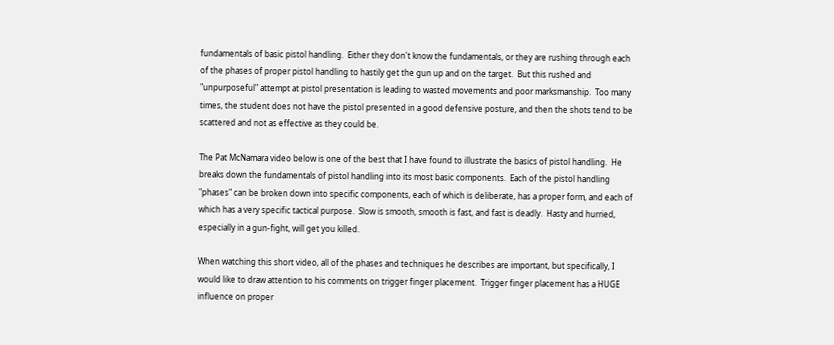fundamentals of basic pistol handling.  Either they don't know the fundamentals, or they are rushing through each of the phases of proper pistol handling to hastily get the gun up and on the target.  But this rushed and "unpurposeful" attempt at pistol presentation is leading to wasted movements and poor marksmanship.  Too many times, the student does not have the pistol presented in a good defensive posture, and then the shots tend to be scattered and not as effective as they could be.

The Pat McNamara video below is one of the best that I have found to illustrate the basics of pistol handling.  He breaks down the fundamentals of pistol handling into its most basic components.  Each of the pistol handling "phases" can be broken down into specific components, each of which is deliberate, has a proper form, and each of which has a very specific tactical purpose.  Slow is smooth, smooth is fast, and fast is deadly.  Hasty and hurried, especially in a gun-fight, will get you killed.

When watching this short video, all of the phases and techniques he describes are important, but specifically, I would like to draw attention to his comments on trigger finger placement.  Trigger finger placement has a HUGE influence on proper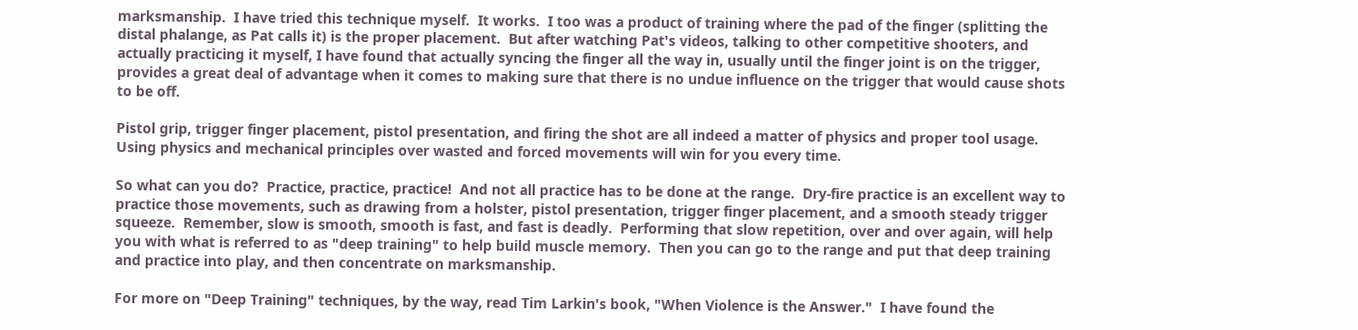marksmanship.  I have tried this technique myself.  It works.  I too was a product of training where the pad of the finger (splitting the distal phalange, as Pat calls it) is the proper placement.  But after watching Pat's videos, talking to other competitive shooters, and actually practicing it myself, I have found that actually syncing the finger all the way in, usually until the finger joint is on the trigger, provides a great deal of advantage when it comes to making sure that there is no undue influence on the trigger that would cause shots to be off.

Pistol grip, trigger finger placement, pistol presentation, and firing the shot are all indeed a matter of physics and proper tool usage.  Using physics and mechanical principles over wasted and forced movements will win for you every time.

So what can you do?  Practice, practice, practice!  And not all practice has to be done at the range.  Dry-fire practice is an excellent way to practice those movements, such as drawing from a holster, pistol presentation, trigger finger placement, and a smooth steady trigger squeeze.  Remember, slow is smooth, smooth is fast, and fast is deadly.  Performing that slow repetition, over and over again, will help you with what is referred to as "deep training" to help build muscle memory.  Then you can go to the range and put that deep training and practice into play, and then concentrate on marksmanship.

For more on "Deep Training" techniques, by the way, read Tim Larkin's book, "When Violence is the Answer."  I have found the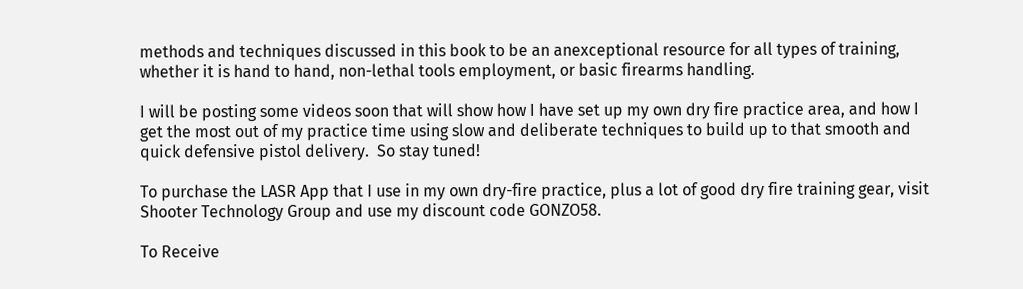methods and techniques discussed in this book to be an anexceptional resource for all types of training, whether it is hand to hand, non-lethal tools employment, or basic firearms handling.

I will be posting some videos soon that will show how I have set up my own dry fire practice area, and how I get the most out of my practice time using slow and deliberate techniques to build up to that smooth and quick defensive pistol delivery.  So stay tuned!

To purchase the LASR App that I use in my own dry-fire practice, plus a lot of good dry fire training gear, visit Shooter Technology Group and use my discount code GONZO58.

To Receive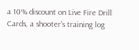a 10% discount on Live Fire Drill Cards, a shooter's training log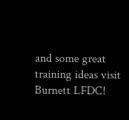and some great training ideas visit Burnett LFDC!